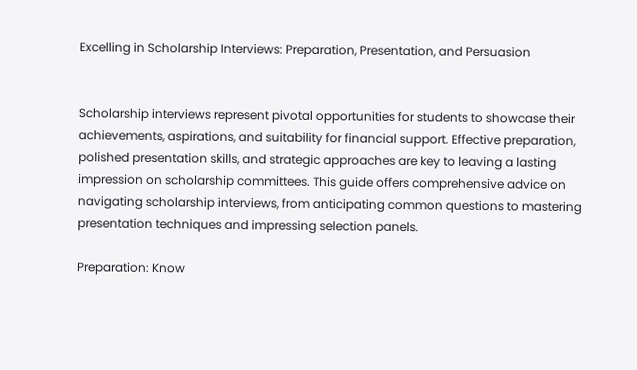Excelling in Scholarship Interviews: Preparation, Presentation, and Persuasion


Scholarship interviews represent pivotal opportunities for students to showcase their achievements, aspirations, and suitability for financial support. Effective preparation, polished presentation skills, and strategic approaches are key to leaving a lasting impression on scholarship committees. This guide offers comprehensive advice on navigating scholarship interviews, from anticipating common questions to mastering presentation techniques and impressing selection panels.

Preparation: Know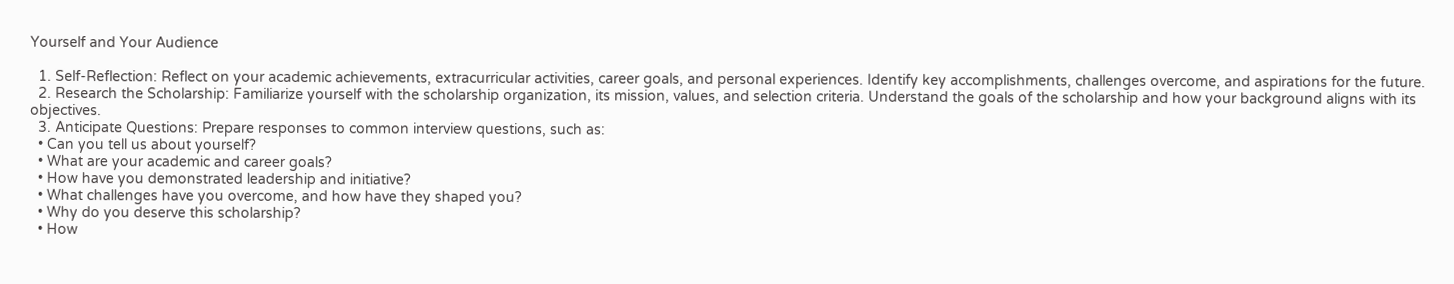Yourself and Your Audience

  1. Self-Reflection: Reflect on your academic achievements, extracurricular activities, career goals, and personal experiences. Identify key accomplishments, challenges overcome, and aspirations for the future.
  2. Research the Scholarship: Familiarize yourself with the scholarship organization, its mission, values, and selection criteria. Understand the goals of the scholarship and how your background aligns with its objectives.
  3. Anticipate Questions: Prepare responses to common interview questions, such as:
  • Can you tell us about yourself?
  • What are your academic and career goals?
  • How have you demonstrated leadership and initiative?
  • What challenges have you overcome, and how have they shaped you?
  • Why do you deserve this scholarship?
  • How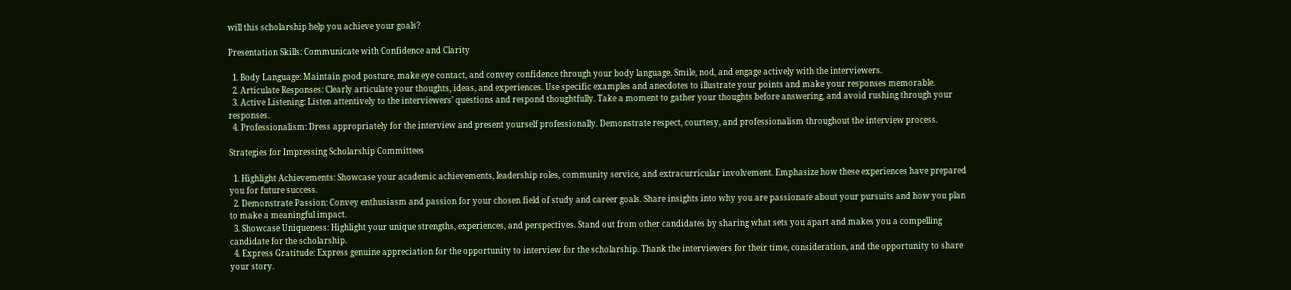will this scholarship help you achieve your goals?

Presentation Skills: Communicate with Confidence and Clarity

  1. Body Language: Maintain good posture, make eye contact, and convey confidence through your body language. Smile, nod, and engage actively with the interviewers.
  2. Articulate Responses: Clearly articulate your thoughts, ideas, and experiences. Use specific examples and anecdotes to illustrate your points and make your responses memorable.
  3. Active Listening: Listen attentively to the interviewers’ questions and respond thoughtfully. Take a moment to gather your thoughts before answering, and avoid rushing through your responses.
  4. Professionalism: Dress appropriately for the interview and present yourself professionally. Demonstrate respect, courtesy, and professionalism throughout the interview process.

Strategies for Impressing Scholarship Committees

  1. Highlight Achievements: Showcase your academic achievements, leadership roles, community service, and extracurricular involvement. Emphasize how these experiences have prepared you for future success.
  2. Demonstrate Passion: Convey enthusiasm and passion for your chosen field of study and career goals. Share insights into why you are passionate about your pursuits and how you plan to make a meaningful impact.
  3. Showcase Uniqueness: Highlight your unique strengths, experiences, and perspectives. Stand out from other candidates by sharing what sets you apart and makes you a compelling candidate for the scholarship.
  4. Express Gratitude: Express genuine appreciation for the opportunity to interview for the scholarship. Thank the interviewers for their time, consideration, and the opportunity to share your story.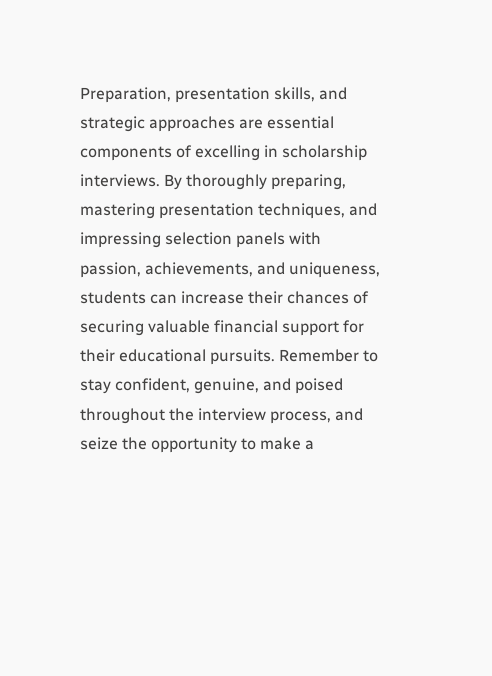Preparation, presentation skills, and strategic approaches are essential components of excelling in scholarship interviews. By thoroughly preparing, mastering presentation techniques, and impressing selection panels with passion, achievements, and uniqueness, students can increase their chances of securing valuable financial support for their educational pursuits. Remember to stay confident, genuine, and poised throughout the interview process, and seize the opportunity to make a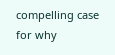compelling case for why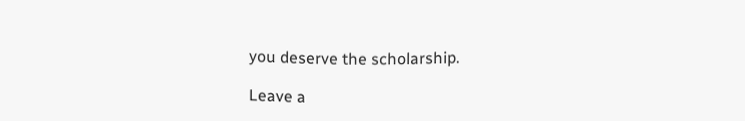you deserve the scholarship.

Leave a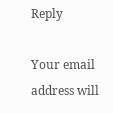Reply

Your email address will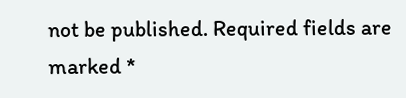not be published. Required fields are marked *